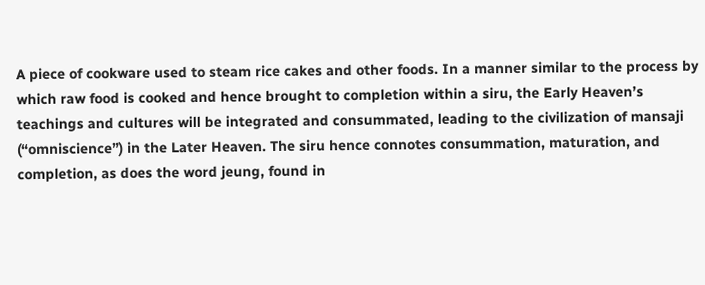A piece of cookware used to steam rice cakes and other foods. In a manner similar to the process by which raw food is cooked and hence brought to completion within a siru, the Early Heaven’s teachings and cultures will be integrated and consummated, leading to the civilization of mansaji (“omniscience”) in the Later Heaven. The siru hence connotes consummation, maturation, and completion, as does the word jeung, found in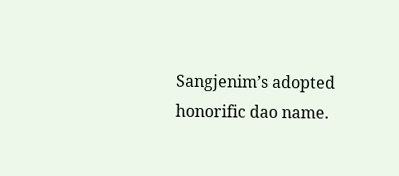Sangjenim’s adopted honorific dao name.